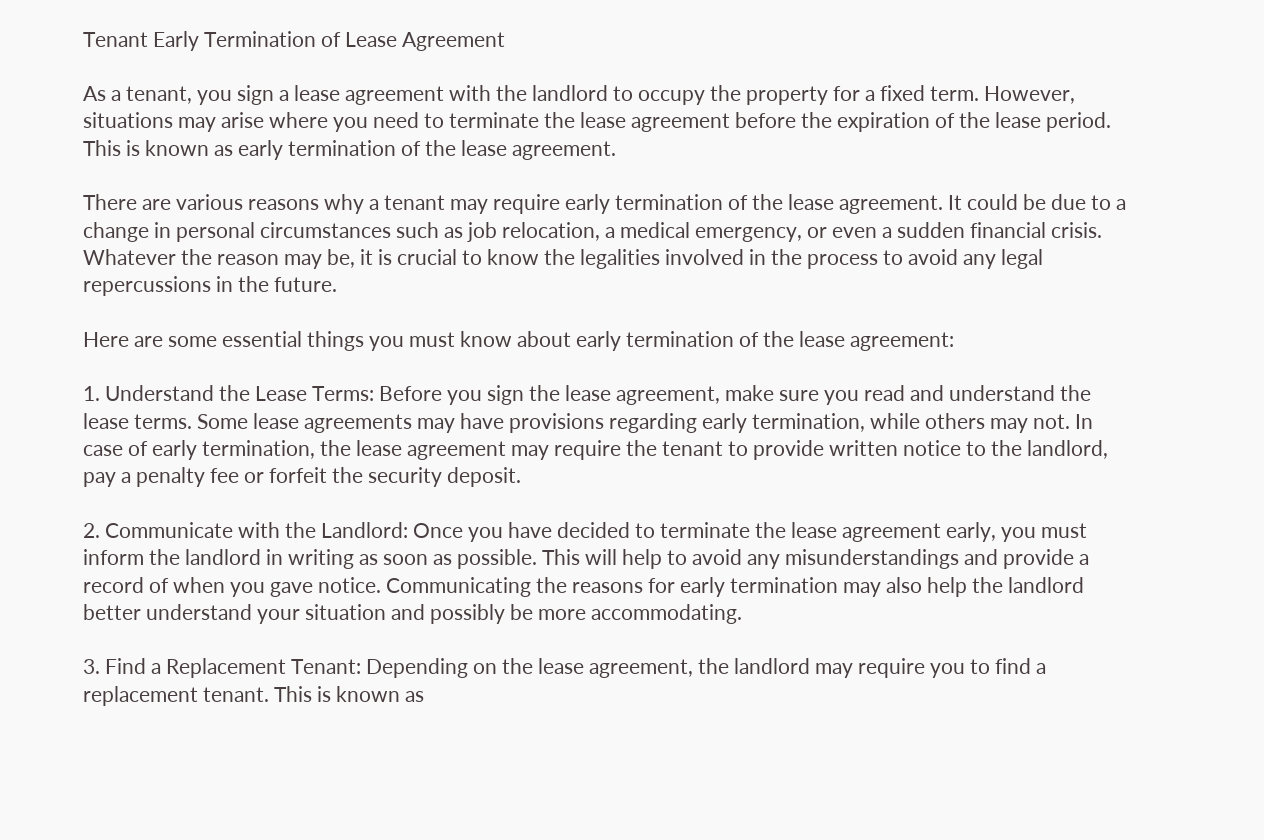Tenant Early Termination of Lease Agreement

As a tenant, you sign a lease agreement with the landlord to occupy the property for a fixed term. However, situations may arise where you need to terminate the lease agreement before the expiration of the lease period. This is known as early termination of the lease agreement.

There are various reasons why a tenant may require early termination of the lease agreement. It could be due to a change in personal circumstances such as job relocation, a medical emergency, or even a sudden financial crisis. Whatever the reason may be, it is crucial to know the legalities involved in the process to avoid any legal repercussions in the future.

Here are some essential things you must know about early termination of the lease agreement:

1. Understand the Lease Terms: Before you sign the lease agreement, make sure you read and understand the lease terms. Some lease agreements may have provisions regarding early termination, while others may not. In case of early termination, the lease agreement may require the tenant to provide written notice to the landlord, pay a penalty fee or forfeit the security deposit.

2. Communicate with the Landlord: Once you have decided to terminate the lease agreement early, you must inform the landlord in writing as soon as possible. This will help to avoid any misunderstandings and provide a record of when you gave notice. Communicating the reasons for early termination may also help the landlord better understand your situation and possibly be more accommodating.

3. Find a Replacement Tenant: Depending on the lease agreement, the landlord may require you to find a replacement tenant. This is known as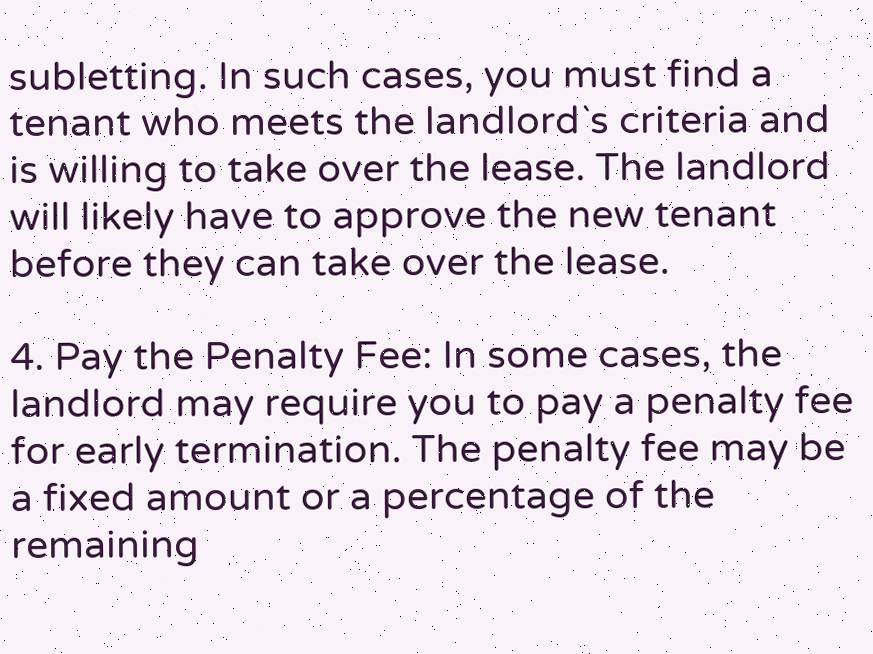subletting. In such cases, you must find a tenant who meets the landlord`s criteria and is willing to take over the lease. The landlord will likely have to approve the new tenant before they can take over the lease.

4. Pay the Penalty Fee: In some cases, the landlord may require you to pay a penalty fee for early termination. The penalty fee may be a fixed amount or a percentage of the remaining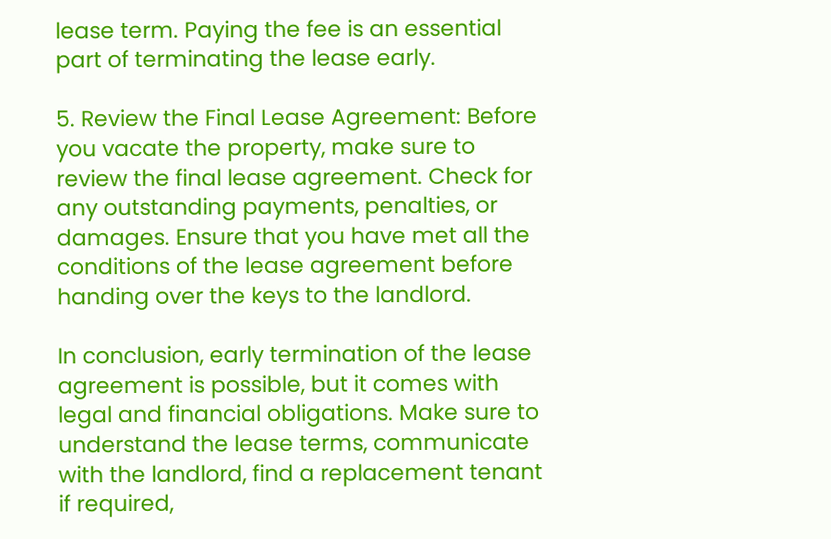lease term. Paying the fee is an essential part of terminating the lease early.

5. Review the Final Lease Agreement: Before you vacate the property, make sure to review the final lease agreement. Check for any outstanding payments, penalties, or damages. Ensure that you have met all the conditions of the lease agreement before handing over the keys to the landlord.

In conclusion, early termination of the lease agreement is possible, but it comes with legal and financial obligations. Make sure to understand the lease terms, communicate with the landlord, find a replacement tenant if required,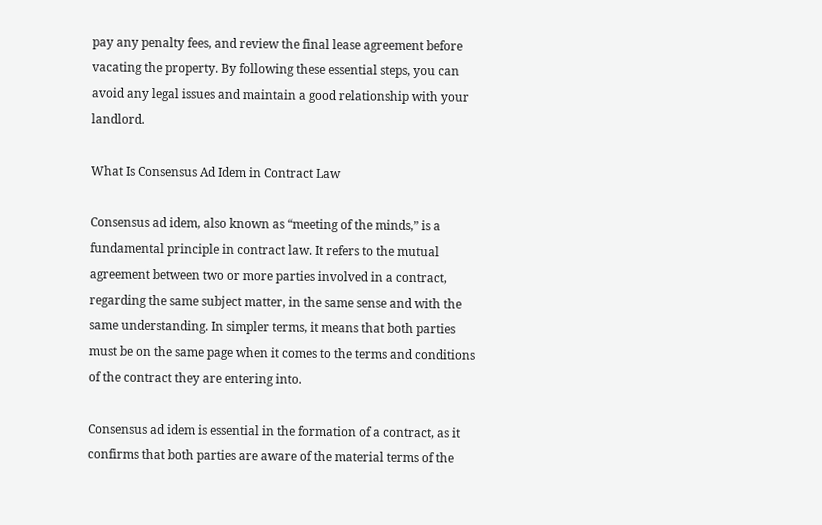pay any penalty fees, and review the final lease agreement before vacating the property. By following these essential steps, you can avoid any legal issues and maintain a good relationship with your landlord.

What Is Consensus Ad Idem in Contract Law

Consensus ad idem, also known as “meeting of the minds,” is a fundamental principle in contract law. It refers to the mutual agreement between two or more parties involved in a contract, regarding the same subject matter, in the same sense and with the same understanding. In simpler terms, it means that both parties must be on the same page when it comes to the terms and conditions of the contract they are entering into.

Consensus ad idem is essential in the formation of a contract, as it confirms that both parties are aware of the material terms of the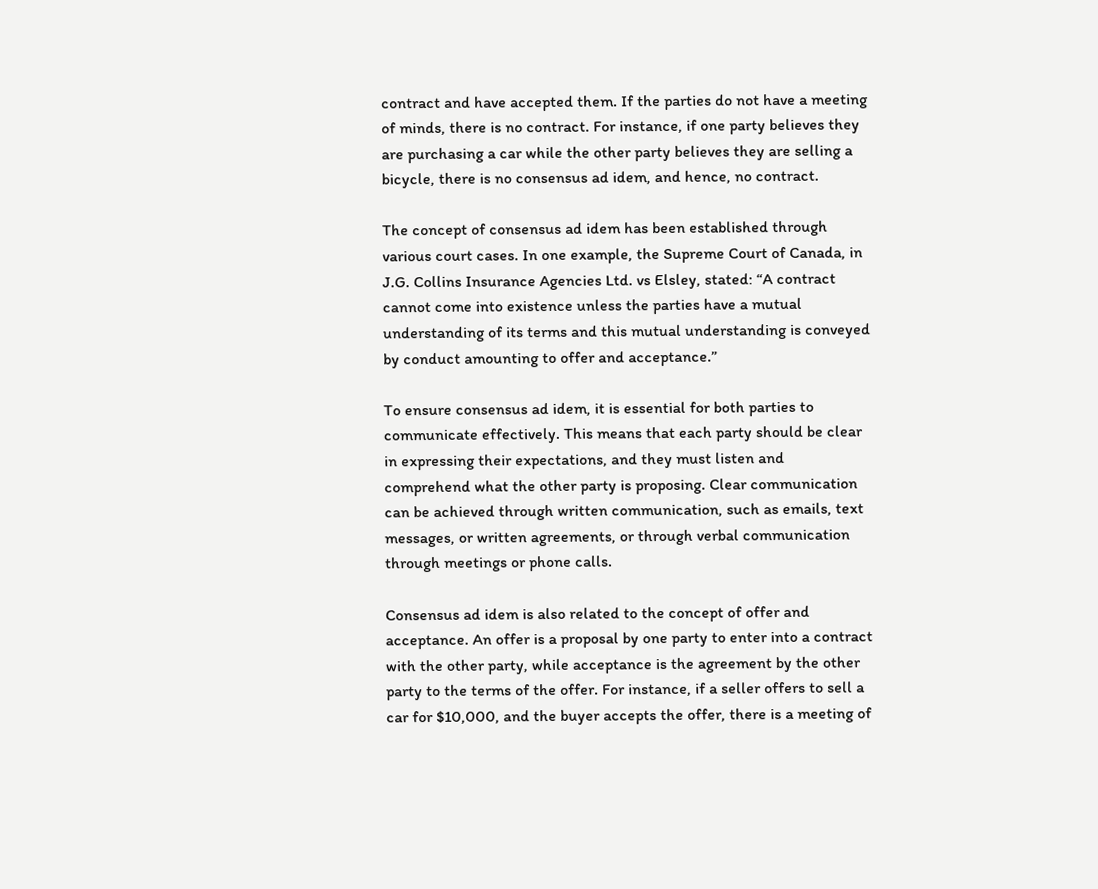contract and have accepted them. If the parties do not have a meeting of minds, there is no contract. For instance, if one party believes they are purchasing a car while the other party believes they are selling a bicycle, there is no consensus ad idem, and hence, no contract.

The concept of consensus ad idem has been established through various court cases. In one example, the Supreme Court of Canada, in J.G. Collins Insurance Agencies Ltd. vs Elsley, stated: “A contract cannot come into existence unless the parties have a mutual understanding of its terms and this mutual understanding is conveyed by conduct amounting to offer and acceptance.”

To ensure consensus ad idem, it is essential for both parties to communicate effectively. This means that each party should be clear in expressing their expectations, and they must listen and comprehend what the other party is proposing. Clear communication can be achieved through written communication, such as emails, text messages, or written agreements, or through verbal communication through meetings or phone calls.

Consensus ad idem is also related to the concept of offer and acceptance. An offer is a proposal by one party to enter into a contract with the other party, while acceptance is the agreement by the other party to the terms of the offer. For instance, if a seller offers to sell a car for $10,000, and the buyer accepts the offer, there is a meeting of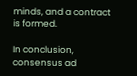minds, and a contract is formed.

In conclusion, consensus ad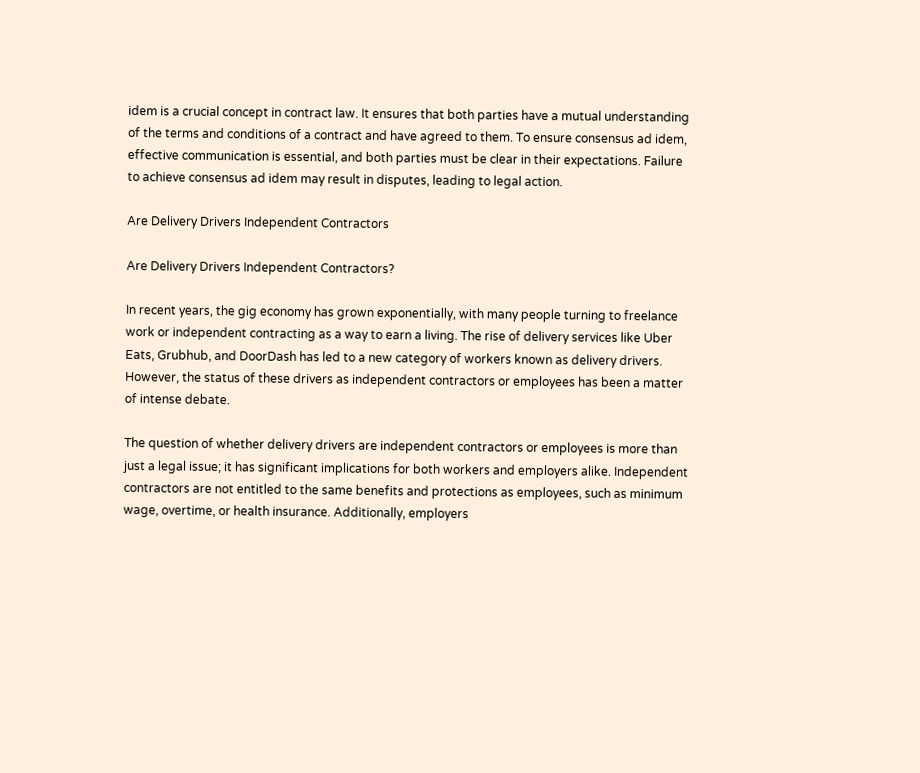idem is a crucial concept in contract law. It ensures that both parties have a mutual understanding of the terms and conditions of a contract and have agreed to them. To ensure consensus ad idem, effective communication is essential, and both parties must be clear in their expectations. Failure to achieve consensus ad idem may result in disputes, leading to legal action.

Are Delivery Drivers Independent Contractors

Are Delivery Drivers Independent Contractors?

In recent years, the gig economy has grown exponentially, with many people turning to freelance work or independent contracting as a way to earn a living. The rise of delivery services like Uber Eats, Grubhub, and DoorDash has led to a new category of workers known as delivery drivers. However, the status of these drivers as independent contractors or employees has been a matter of intense debate.

The question of whether delivery drivers are independent contractors or employees is more than just a legal issue; it has significant implications for both workers and employers alike. Independent contractors are not entitled to the same benefits and protections as employees, such as minimum wage, overtime, or health insurance. Additionally, employers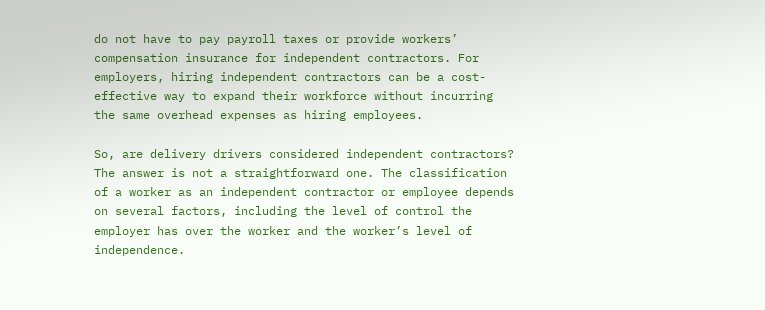do not have to pay payroll taxes or provide workers’ compensation insurance for independent contractors. For employers, hiring independent contractors can be a cost-effective way to expand their workforce without incurring the same overhead expenses as hiring employees.

So, are delivery drivers considered independent contractors? The answer is not a straightforward one. The classification of a worker as an independent contractor or employee depends on several factors, including the level of control the employer has over the worker and the worker’s level of independence.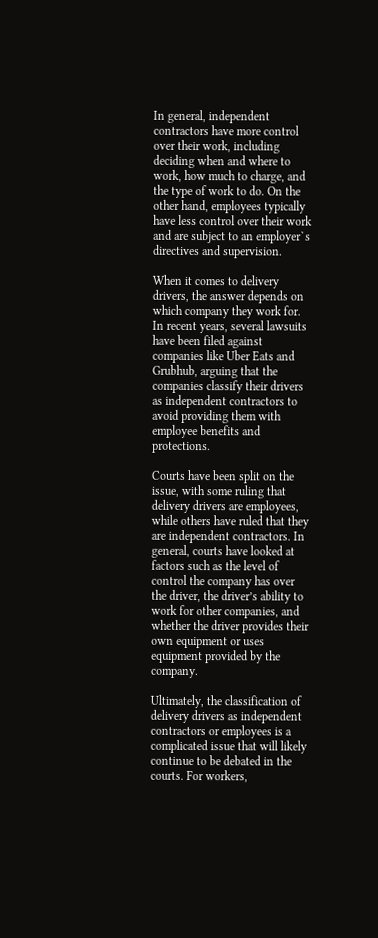In general, independent contractors have more control over their work, including deciding when and where to work, how much to charge, and the type of work to do. On the other hand, employees typically have less control over their work and are subject to an employer`s directives and supervision.

When it comes to delivery drivers, the answer depends on which company they work for. In recent years, several lawsuits have been filed against companies like Uber Eats and Grubhub, arguing that the companies classify their drivers as independent contractors to avoid providing them with employee benefits and protections.

Courts have been split on the issue, with some ruling that delivery drivers are employees, while others have ruled that they are independent contractors. In general, courts have looked at factors such as the level of control the company has over the driver, the driver’s ability to work for other companies, and whether the driver provides their own equipment or uses equipment provided by the company.

Ultimately, the classification of delivery drivers as independent contractors or employees is a complicated issue that will likely continue to be debated in the courts. For workers,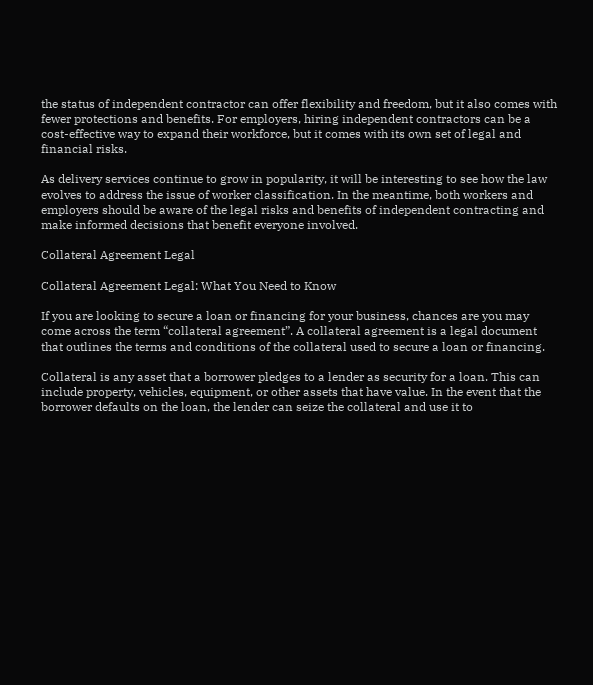the status of independent contractor can offer flexibility and freedom, but it also comes with fewer protections and benefits. For employers, hiring independent contractors can be a cost-effective way to expand their workforce, but it comes with its own set of legal and financial risks.

As delivery services continue to grow in popularity, it will be interesting to see how the law evolves to address the issue of worker classification. In the meantime, both workers and employers should be aware of the legal risks and benefits of independent contracting and make informed decisions that benefit everyone involved.

Collateral Agreement Legal

Collateral Agreement Legal: What You Need to Know

If you are looking to secure a loan or financing for your business, chances are you may come across the term “collateral agreement”. A collateral agreement is a legal document that outlines the terms and conditions of the collateral used to secure a loan or financing.

Collateral is any asset that a borrower pledges to a lender as security for a loan. This can include property, vehicles, equipment, or other assets that have value. In the event that the borrower defaults on the loan, the lender can seize the collateral and use it to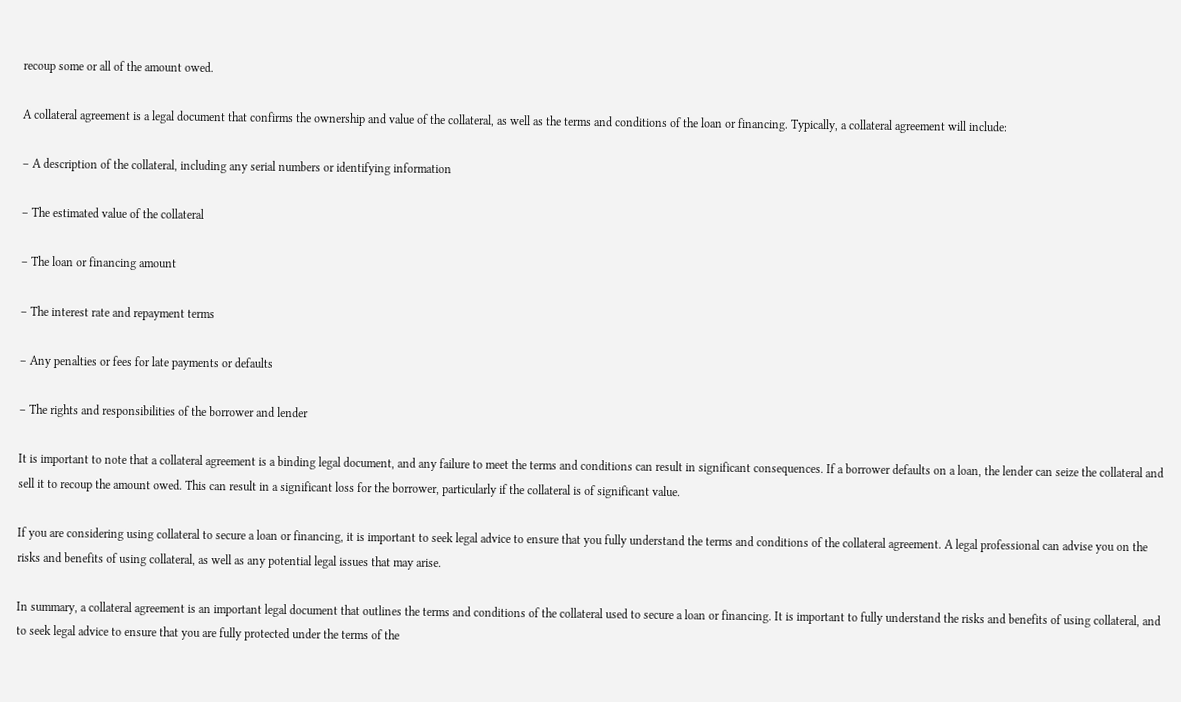recoup some or all of the amount owed.

A collateral agreement is a legal document that confirms the ownership and value of the collateral, as well as the terms and conditions of the loan or financing. Typically, a collateral agreement will include:

– A description of the collateral, including any serial numbers or identifying information

– The estimated value of the collateral

– The loan or financing amount

– The interest rate and repayment terms

– Any penalties or fees for late payments or defaults

– The rights and responsibilities of the borrower and lender

It is important to note that a collateral agreement is a binding legal document, and any failure to meet the terms and conditions can result in significant consequences. If a borrower defaults on a loan, the lender can seize the collateral and sell it to recoup the amount owed. This can result in a significant loss for the borrower, particularly if the collateral is of significant value.

If you are considering using collateral to secure a loan or financing, it is important to seek legal advice to ensure that you fully understand the terms and conditions of the collateral agreement. A legal professional can advise you on the risks and benefits of using collateral, as well as any potential legal issues that may arise.

In summary, a collateral agreement is an important legal document that outlines the terms and conditions of the collateral used to secure a loan or financing. It is important to fully understand the risks and benefits of using collateral, and to seek legal advice to ensure that you are fully protected under the terms of the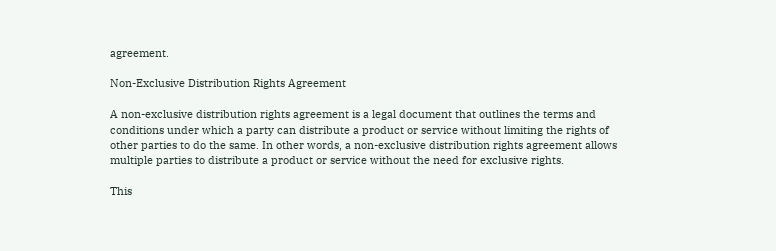agreement.

Non-Exclusive Distribution Rights Agreement

A non-exclusive distribution rights agreement is a legal document that outlines the terms and conditions under which a party can distribute a product or service without limiting the rights of other parties to do the same. In other words, a non-exclusive distribution rights agreement allows multiple parties to distribute a product or service without the need for exclusive rights.

This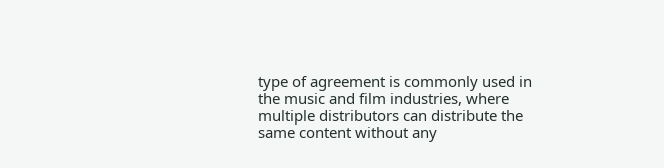type of agreement is commonly used in the music and film industries, where multiple distributors can distribute the same content without any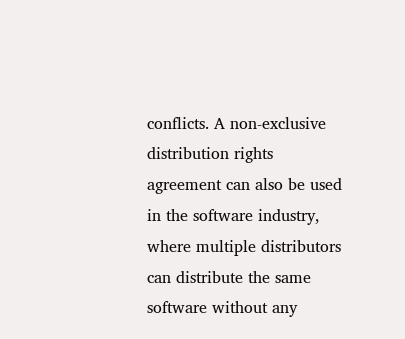conflicts. A non-exclusive distribution rights agreement can also be used in the software industry, where multiple distributors can distribute the same software without any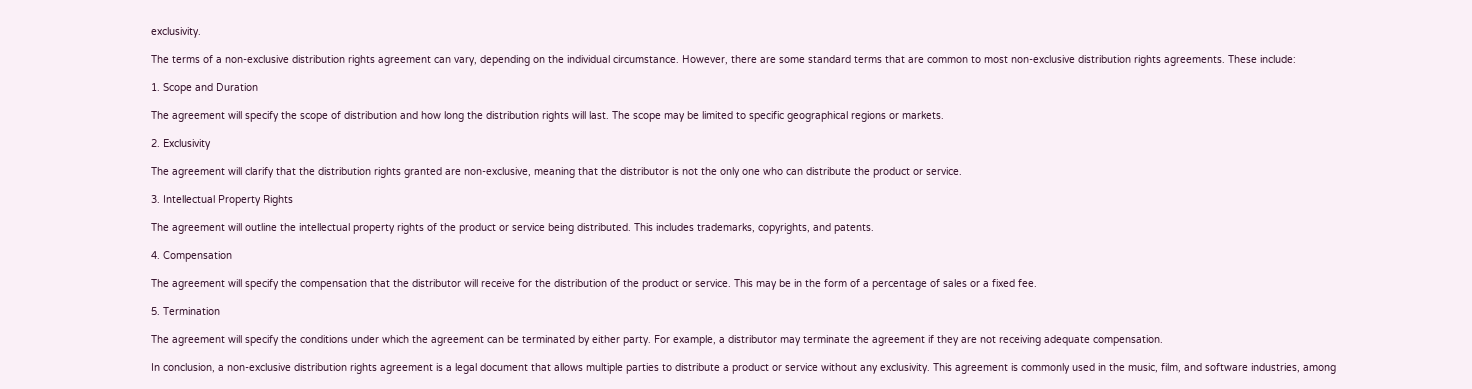exclusivity.

The terms of a non-exclusive distribution rights agreement can vary, depending on the individual circumstance. However, there are some standard terms that are common to most non-exclusive distribution rights agreements. These include:

1. Scope and Duration

The agreement will specify the scope of distribution and how long the distribution rights will last. The scope may be limited to specific geographical regions or markets.

2. Exclusivity

The agreement will clarify that the distribution rights granted are non-exclusive, meaning that the distributor is not the only one who can distribute the product or service.

3. Intellectual Property Rights

The agreement will outline the intellectual property rights of the product or service being distributed. This includes trademarks, copyrights, and patents.

4. Compensation

The agreement will specify the compensation that the distributor will receive for the distribution of the product or service. This may be in the form of a percentage of sales or a fixed fee.

5. Termination

The agreement will specify the conditions under which the agreement can be terminated by either party. For example, a distributor may terminate the agreement if they are not receiving adequate compensation.

In conclusion, a non-exclusive distribution rights agreement is a legal document that allows multiple parties to distribute a product or service without any exclusivity. This agreement is commonly used in the music, film, and software industries, among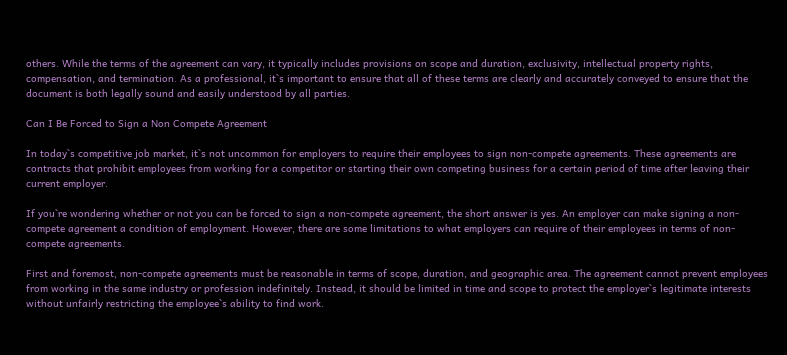others. While the terms of the agreement can vary, it typically includes provisions on scope and duration, exclusivity, intellectual property rights, compensation, and termination. As a professional, it`s important to ensure that all of these terms are clearly and accurately conveyed to ensure that the document is both legally sound and easily understood by all parties.

Can I Be Forced to Sign a Non Compete Agreement

In today`s competitive job market, it`s not uncommon for employers to require their employees to sign non-compete agreements. These agreements are contracts that prohibit employees from working for a competitor or starting their own competing business for a certain period of time after leaving their current employer.

If you`re wondering whether or not you can be forced to sign a non-compete agreement, the short answer is yes. An employer can make signing a non-compete agreement a condition of employment. However, there are some limitations to what employers can require of their employees in terms of non-compete agreements.

First and foremost, non-compete agreements must be reasonable in terms of scope, duration, and geographic area. The agreement cannot prevent employees from working in the same industry or profession indefinitely. Instead, it should be limited in time and scope to protect the employer`s legitimate interests without unfairly restricting the employee`s ability to find work.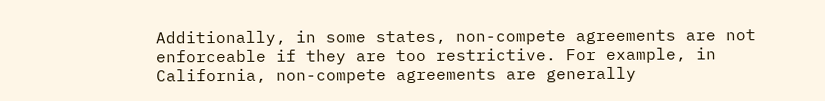Additionally, in some states, non-compete agreements are not enforceable if they are too restrictive. For example, in California, non-compete agreements are generally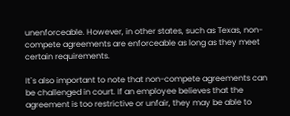unenforceable. However, in other states, such as Texas, non-compete agreements are enforceable as long as they meet certain requirements.

It`s also important to note that non-compete agreements can be challenged in court. If an employee believes that the agreement is too restrictive or unfair, they may be able to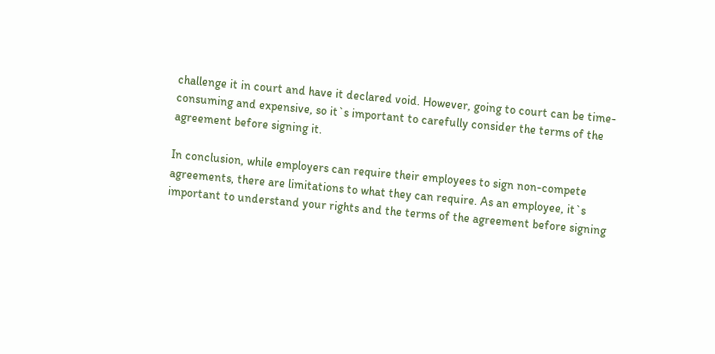challenge it in court and have it declared void. However, going to court can be time-consuming and expensive, so it`s important to carefully consider the terms of the agreement before signing it.

In conclusion, while employers can require their employees to sign non-compete agreements, there are limitations to what they can require. As an employee, it`s important to understand your rights and the terms of the agreement before signing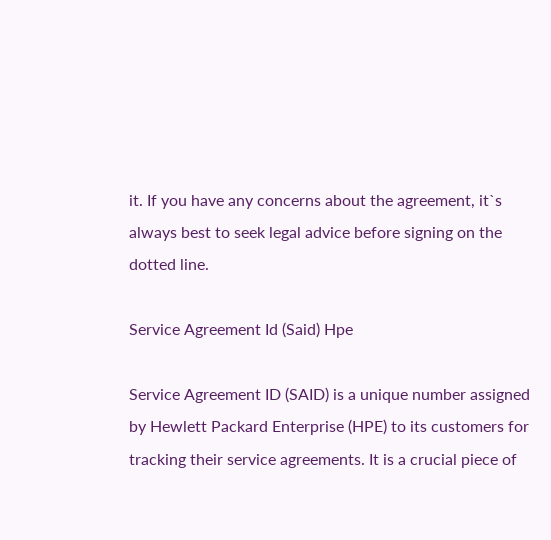it. If you have any concerns about the agreement, it`s always best to seek legal advice before signing on the dotted line.

Service Agreement Id (Said) Hpe

Service Agreement ID (SAID) is a unique number assigned by Hewlett Packard Enterprise (HPE) to its customers for tracking their service agreements. It is a crucial piece of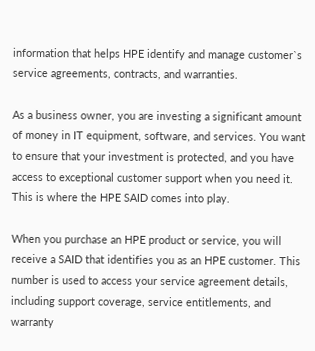information that helps HPE identify and manage customer`s service agreements, contracts, and warranties.

As a business owner, you are investing a significant amount of money in IT equipment, software, and services. You want to ensure that your investment is protected, and you have access to exceptional customer support when you need it. This is where the HPE SAID comes into play.

When you purchase an HPE product or service, you will receive a SAID that identifies you as an HPE customer. This number is used to access your service agreement details, including support coverage, service entitlements, and warranty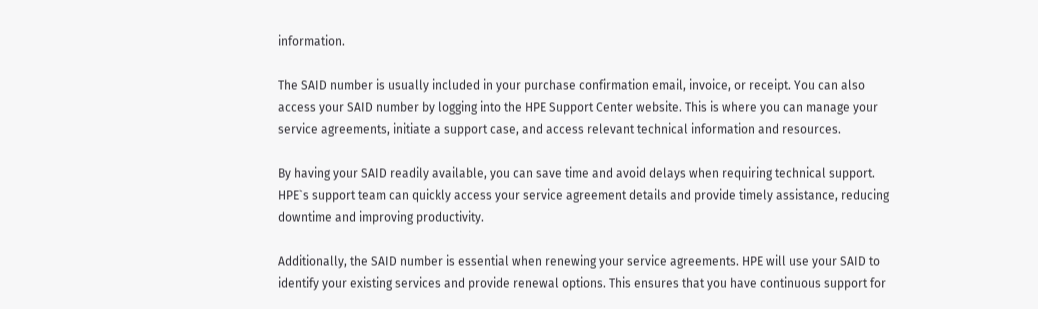information.

The SAID number is usually included in your purchase confirmation email, invoice, or receipt. You can also access your SAID number by logging into the HPE Support Center website. This is where you can manage your service agreements, initiate a support case, and access relevant technical information and resources.

By having your SAID readily available, you can save time and avoid delays when requiring technical support. HPE`s support team can quickly access your service agreement details and provide timely assistance, reducing downtime and improving productivity.

Additionally, the SAID number is essential when renewing your service agreements. HPE will use your SAID to identify your existing services and provide renewal options. This ensures that you have continuous support for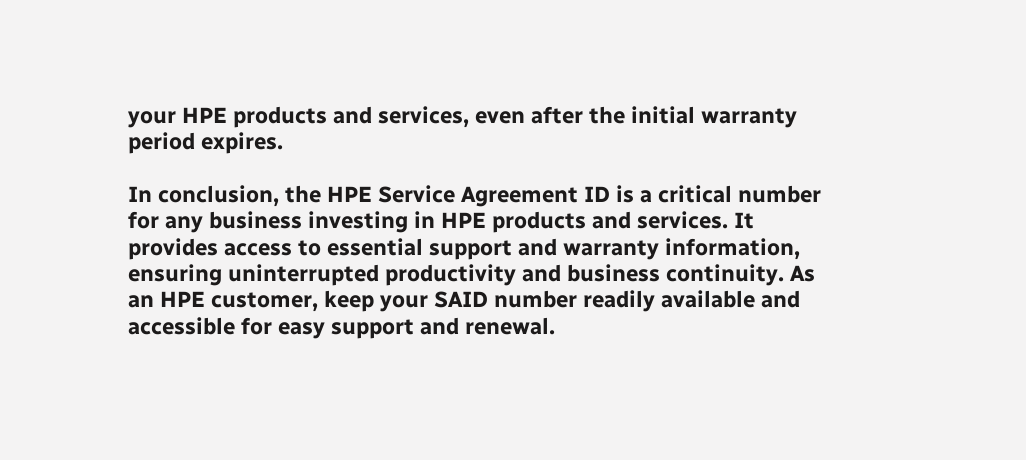your HPE products and services, even after the initial warranty period expires.

In conclusion, the HPE Service Agreement ID is a critical number for any business investing in HPE products and services. It provides access to essential support and warranty information, ensuring uninterrupted productivity and business continuity. As an HPE customer, keep your SAID number readily available and accessible for easy support and renewal.